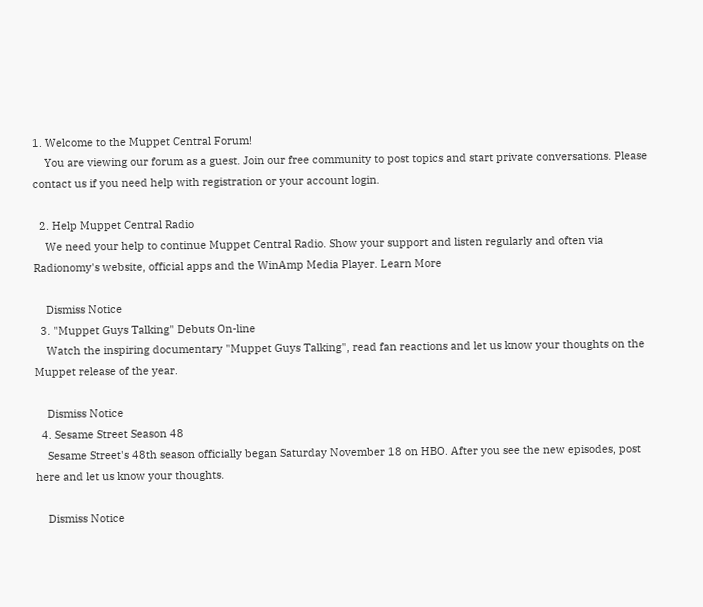1. Welcome to the Muppet Central Forum!
    You are viewing our forum as a guest. Join our free community to post topics and start private conversations. Please contact us if you need help with registration or your account login.

  2. Help Muppet Central Radio
    We need your help to continue Muppet Central Radio. Show your support and listen regularly and often via Radionomy's website, official apps and the WinAmp Media Player. Learn More

    Dismiss Notice
  3. "Muppet Guys Talking" Debuts On-line
    Watch the inspiring documentary "Muppet Guys Talking", read fan reactions and let us know your thoughts on the Muppet release of the year.

    Dismiss Notice
  4. Sesame Street Season 48
    Sesame Street's 48th season officially began Saturday November 18 on HBO. After you see the new episodes, post here and let us know your thoughts.

    Dismiss Notice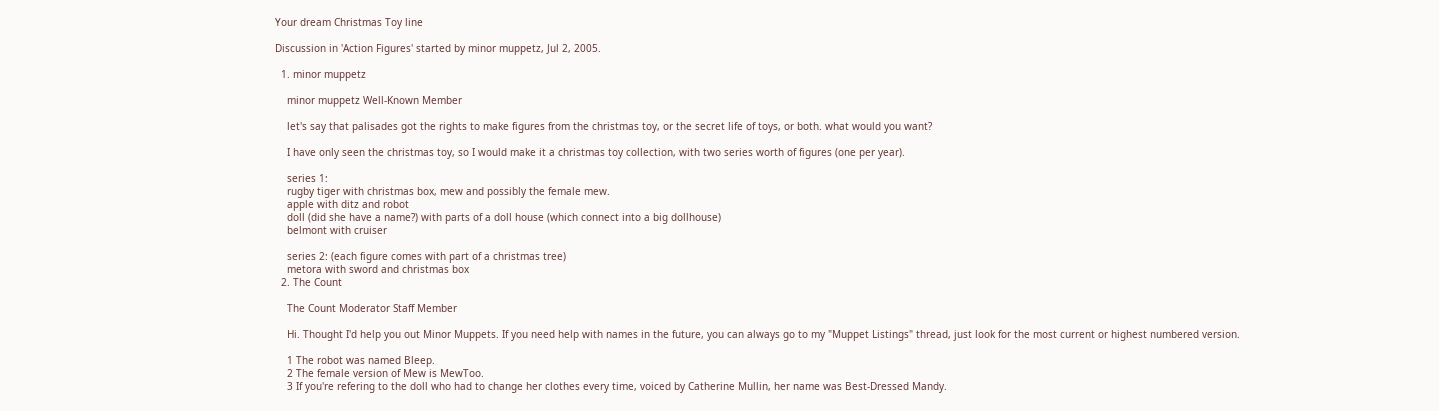Your dream Christmas Toy line

Discussion in 'Action Figures' started by minor muppetz, Jul 2, 2005.

  1. minor muppetz

    minor muppetz Well-Known Member

    let's say that palisades got the rights to make figures from the christmas toy, or the secret life of toys, or both. what would you want?

    I have only seen the christmas toy, so I would make it a christmas toy collection, with two series worth of figures (one per year).

    series 1:
    rugby tiger with christmas box, mew and possibly the female mew.
    apple with ditz and robot
    doll (did she have a name?) with parts of a doll house (which connect into a big dollhouse)
    belmont with cruiser

    series 2: (each figure comes with part of a christmas tree)
    metora with sword and christmas box
  2. The Count

    The Count Moderator Staff Member

    Hi. Thought I'd help you out Minor Muppets. If you need help with names in the future, you can always go to my "Muppet Listings" thread, just look for the most current or highest numbered version.

    1 The robot was named Bleep.
    2 The female version of Mew is MewToo.
    3 If you're refering to the doll who had to change her clothes every time, voiced by Catherine Mullin, her name was Best-Dressed Mandy.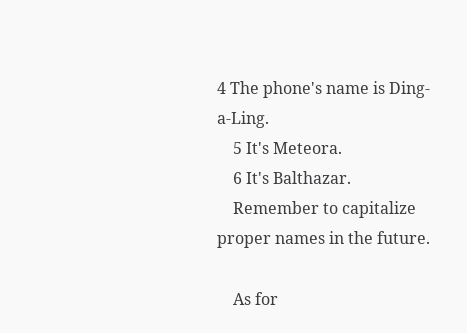4 The phone's name is Ding-a-Ling.
    5 It's Meteora.
    6 It's Balthazar.
    Remember to capitalize proper names in the future.

    As for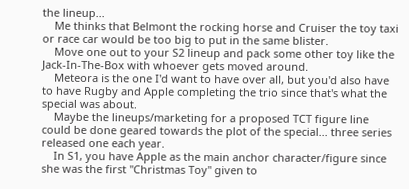the lineup...
    Me thinks that Belmont the rocking horse and Cruiser the toy taxi or race car would be too big to put in the same blister.
    Move one out to your S2 lineup and pack some other toy like the Jack-In-The-Box with whoever gets moved around.
    Meteora is the one I'd want to have over all, but you'd also have to have Rugby and Apple completing the trio since that's what the special was about.
    Maybe the lineups/marketing for a proposed TCT figure line could be done geared towards the plot of the special... three series released one each year.
    In S1, you have Apple as the main anchor character/figure since she was the first "Christmas Toy" given to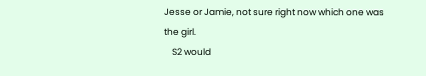Jesse or Jamie, not sure right now which one was the girl.
    S2 would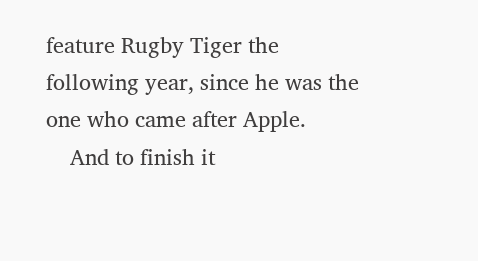feature Rugby Tiger the following year, since he was the one who came after Apple.
    And to finish it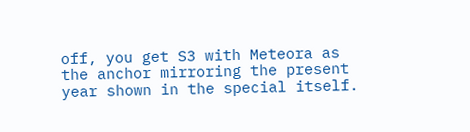off, you get S3 with Meteora as the anchor mirroring the present year shown in the special itself.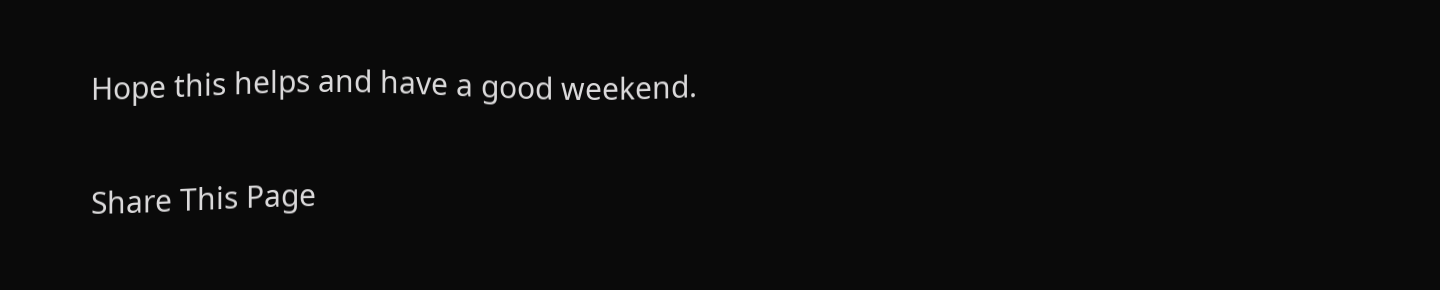Hope this helps and have a good weekend.

Share This Page